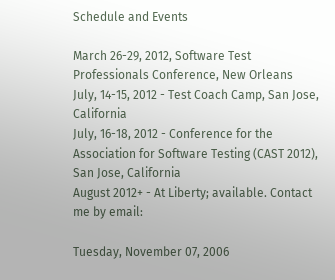Schedule and Events

March 26-29, 2012, Software Test Professionals Conference, New Orleans
July, 14-15, 2012 - Test Coach Camp, San Jose, California
July, 16-18, 2012 - Conference for the Association for Software Testing (CAST 2012), San Jose, California
August 2012+ - At Liberty; available. Contact me by email:

Tuesday, November 07, 2006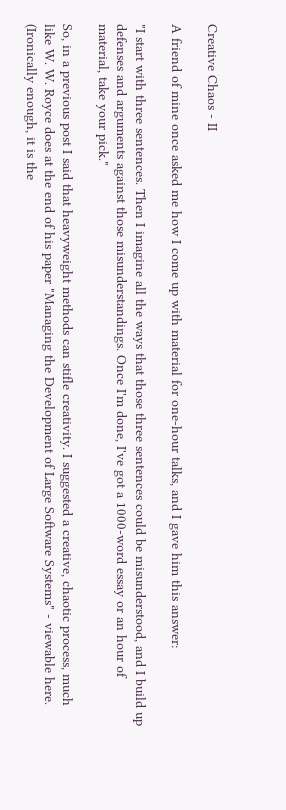Creative Chaos - II

A friend of mine once asked me how I come up with material for one-hour talks, and I gave him this answer:

"I start with three sentences. Then I imagine all the ways that those three sentences could be misunderstood, and I build up defenses and arguments against those misunderstandings. Once I'm done, I've got a 1000-word essay or an hour of material, take your pick."

So, in a previous post I said that heavyweight methods can stifle creativity. I suggested a creative, chaotic process, much like W. W. Royce does at the end of his paper "Managing the Development of Large Software Systems" - viewable here. (Ironically enough, it is the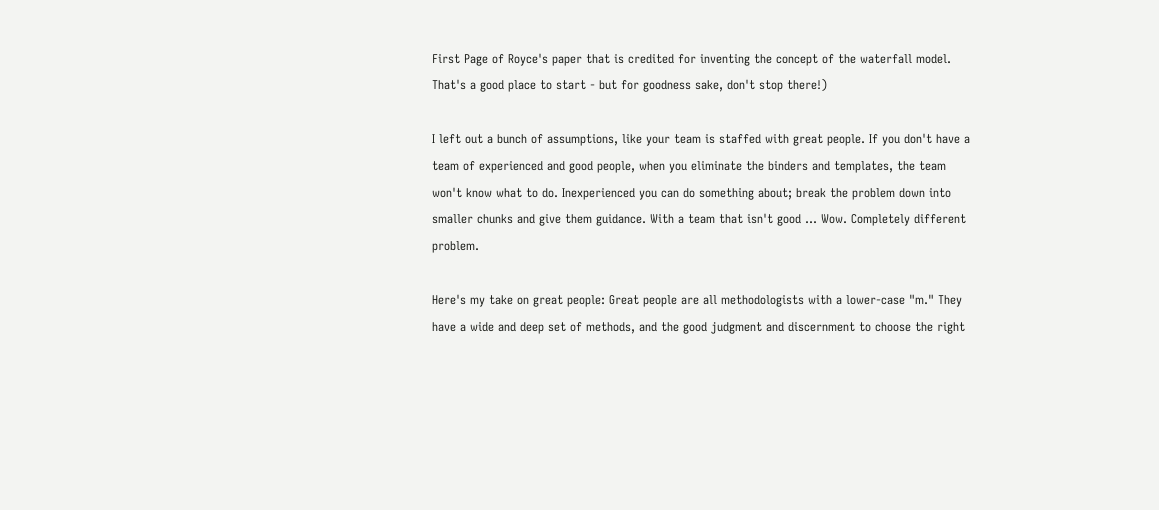First Page of Royce's paper that is credited for inventing the concept of the waterfall model. That's a good place to start - but for goodness sake, don't stop there!)

I left out a bunch of assumptions, like your team is staffed with great people. If you don't have a team of experienced and good people, when you eliminate the binders and templates, the team won't know what to do. Inexperienced you can do something about; break the problem down into smaller chunks and give them guidance. With a team that isn't good ... Wow. Completely different problem.

Here's my take on great people: Great people are all methodologists with a lower-case "m." They have a wide and deep set of methods, and the good judgment and discernment to choose the right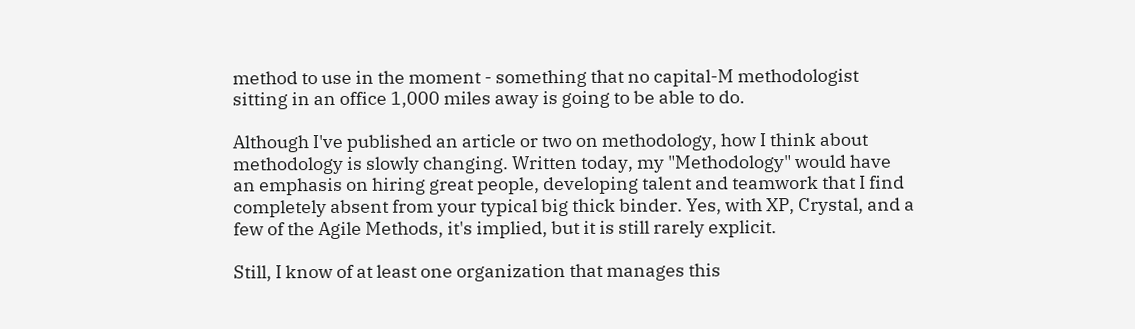method to use in the moment - something that no capital-M methodologist sitting in an office 1,000 miles away is going to be able to do.

Although I've published an article or two on methodology, how I think about methodology is slowly changing. Written today, my "Methodology" would have an emphasis on hiring great people, developing talent and teamwork that I find completely absent from your typical big thick binder. Yes, with XP, Crystal, and a few of the Agile Methods, it's implied, but it is still rarely explicit.

Still, I know of at least one organization that manages this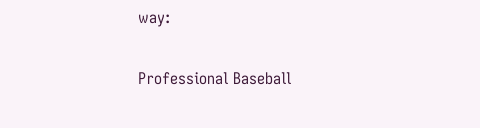way:

Professional Baseball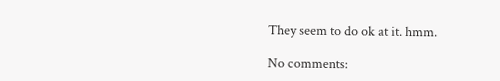They seem to do ok at it. hmm.

No comments: